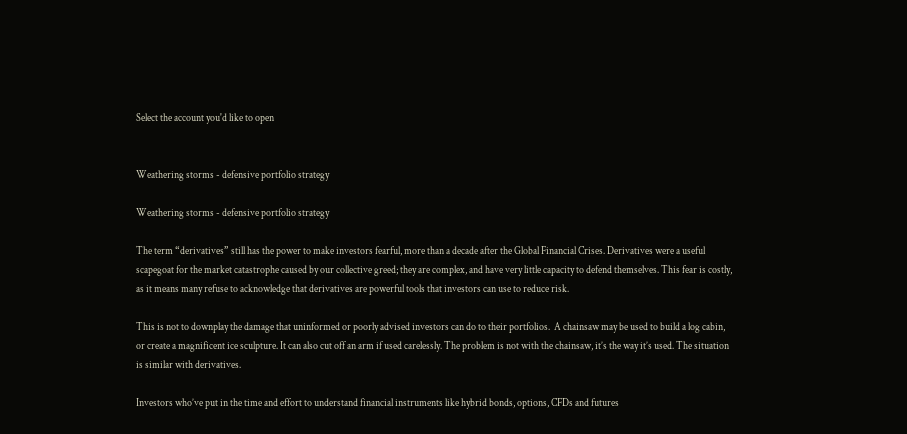Select the account you'd like to open


Weathering storms - defensive portfolio strategy

Weathering storms - defensive portfolio strategy

The term “derivatives” still has the power to make investors fearful, more than a decade after the Global Financial Crises. Derivatives were a useful scapegoat for the market catastrophe caused by our collective greed; they are complex, and have very little capacity to defend themselves. This fear is costly, as it means many refuse to acknowledge that derivatives are powerful tools that investors can use to reduce risk.

This is not to downplay the damage that uninformed or poorly advised investors can do to their portfolios.  A chainsaw may be used to build a log cabin, or create a magnificent ice sculpture. It can also cut off an arm if used carelessly. The problem is not with the chainsaw, it’s the way it’s used. The situation is similar with derivatives.

Investors who’ve put in the time and effort to understand financial instruments like hybrid bonds, options, CFDs and futures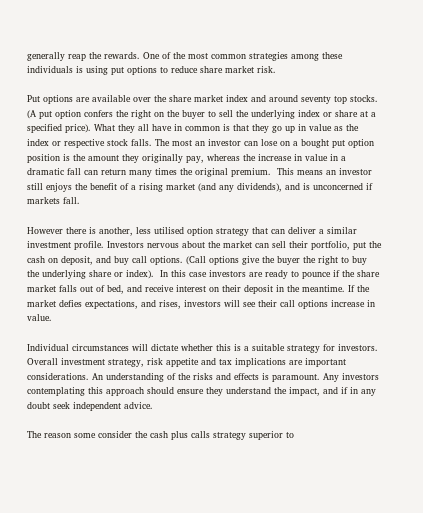generally reap the rewards. One of the most common strategies among these individuals is using put options to reduce share market risk.

Put options are available over the share market index and around seventy top stocks. (A put option confers the right on the buyer to sell the underlying index or share at a specified price). What they all have in common is that they go up in value as the index or respective stock falls. The most an investor can lose on a bought put option position is the amount they originally pay, whereas the increase in value in a dramatic fall can return many times the original premium.  This means an investor still enjoys the benefit of a rising market (and any dividends), and is unconcerned if markets fall.

However there is another, less utilised option strategy that can deliver a similar investment profile. Investors nervous about the market can sell their portfolio, put the cash on deposit, and buy call options. (Call options give the buyer the right to buy the underlying share or index).  In this case investors are ready to pounce if the share market falls out of bed, and receive interest on their deposit in the meantime. If the market defies expectations, and rises, investors will see their call options increase in value.

Individual circumstances will dictate whether this is a suitable strategy for investors. Overall investment strategy, risk appetite and tax implications are important considerations. An understanding of the risks and effects is paramount. Any investors contemplating this approach should ensure they understand the impact, and if in any doubt seek independent advice.

The reason some consider the cash plus calls strategy superior to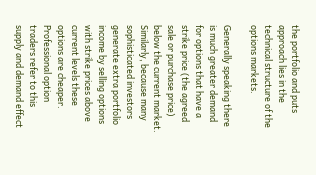the portfolio and puts approach lies in the technical structure of the options markets.

Generally speaking there is much greater demand for options that have a strike price (the agreed sale or purchase price) below the current market. Similarly, because many sophisticated investors generate extra portfolio income by selling options with strike prices above current levels these options are cheaper. Professional option traders refer to this supply and demand effect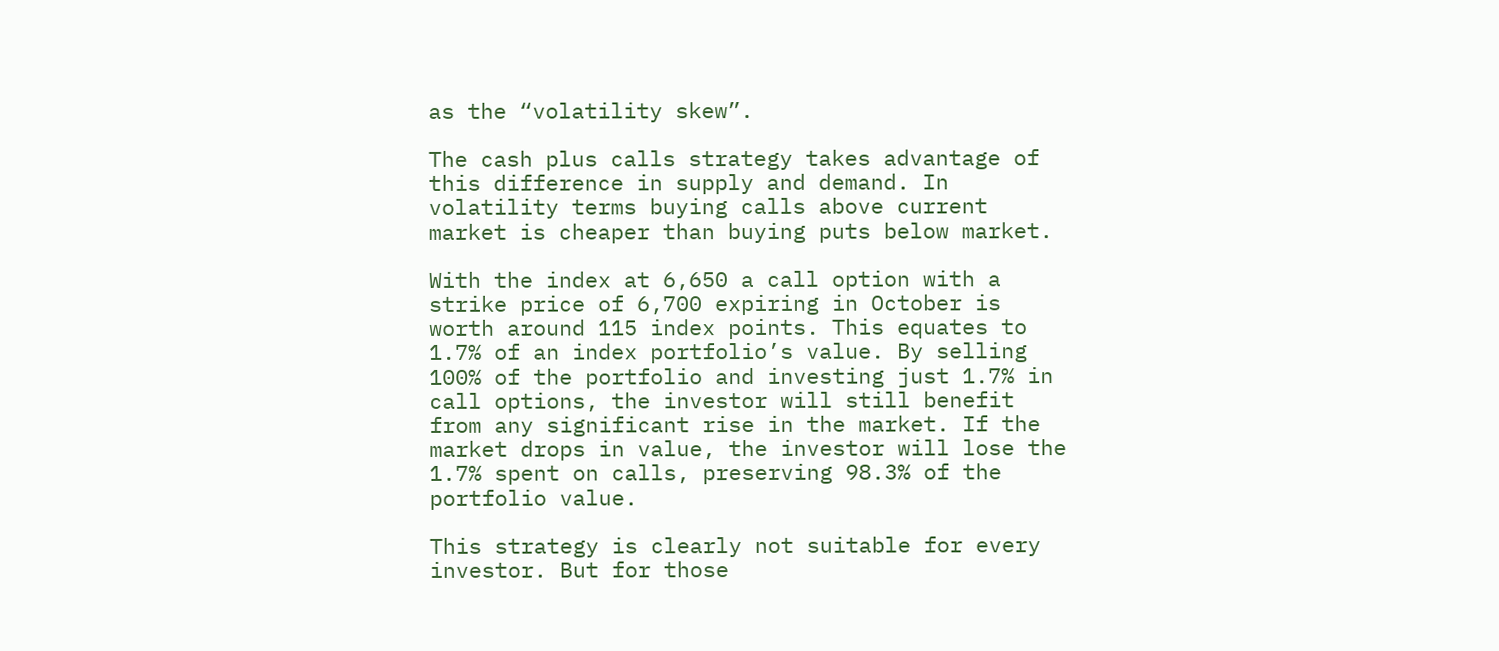as the “volatility skew”.

The cash plus calls strategy takes advantage of this difference in supply and demand. In volatility terms buying calls above current market is cheaper than buying puts below market.

With the index at 6,650 a call option with a strike price of 6,700 expiring in October is worth around 115 index points. This equates to 1.7% of an index portfolio’s value. By selling 100% of the portfolio and investing just 1.7% in call options, the investor will still benefit from any significant rise in the market. If the market drops in value, the investor will lose the 1.7% spent on calls, preserving 98.3% of the portfolio value.

This strategy is clearly not suitable for every investor. But for those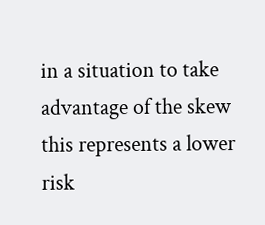in a situation to take advantage of the skew this represents a lower risk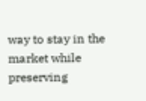way to stay in the market while preserving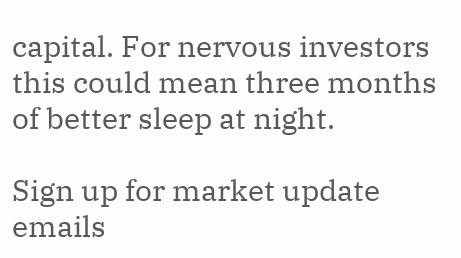capital. For nervous investors this could mean three months of better sleep at night.

Sign up for market update emails